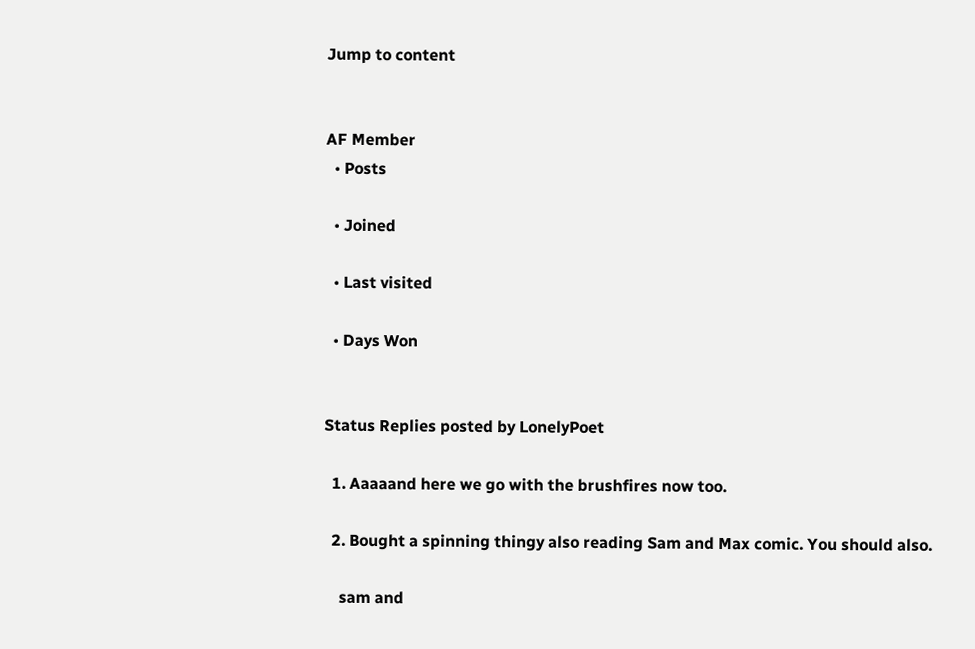Jump to content


AF Member
  • Posts

  • Joined

  • Last visited

  • Days Won


Status Replies posted by LonelyPoet

  1. Aaaaand here we go with the brushfires now too.

  2. Bought a spinning thingy also reading Sam and Max comic. You should also.

    sam and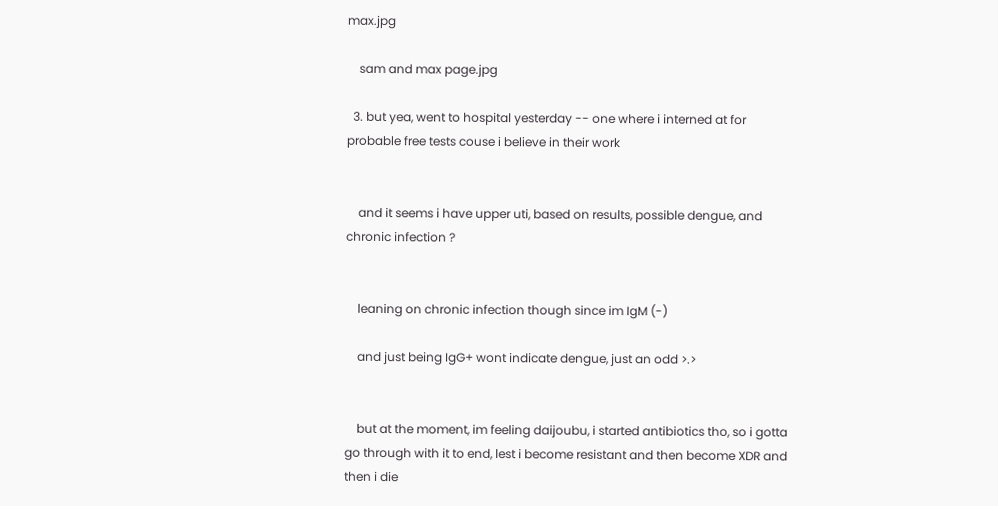max.jpg

    sam and max page.jpg

  3. but yea, went to hospital yesterday -- one where i interned at for probable free tests couse i believe in their work


    and it seems i have upper uti, based on results, possible dengue, and chronic infection ?


    leaning on chronic infection though since im IgM (-)

    and just being IgG+ wont indicate dengue, just an odd >.>


    but at the moment, im feeling daijoubu, i started antibiotics tho, so i gotta go through with it to end, lest i become resistant and then become XDR and then i die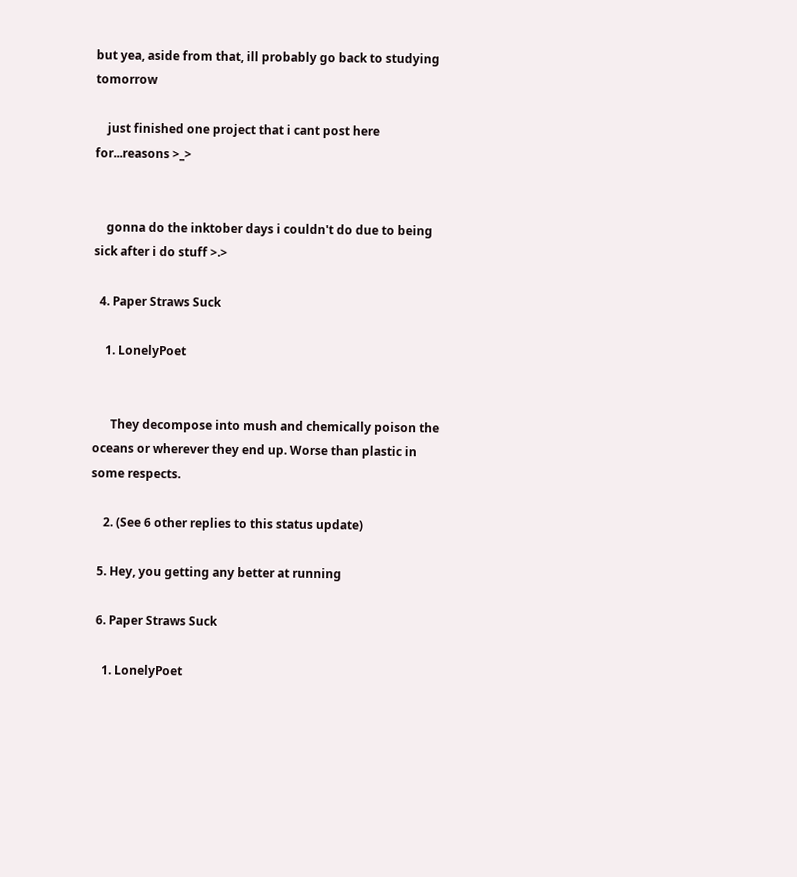but yea, aside from that, ill probably go back to studying tomorrow

    just finished one project that i cant post here for...reasons >_>


    gonna do the inktober days i couldn't do due to being sick after i do stuff >.>

  4. Paper Straws Suck

    1. LonelyPoet


      They decompose into mush and chemically poison the oceans or wherever they end up. Worse than plastic in some respects.

    2. (See 6 other replies to this status update)

  5. Hey, you getting any better at running

  6. Paper Straws Suck

    1. LonelyPoet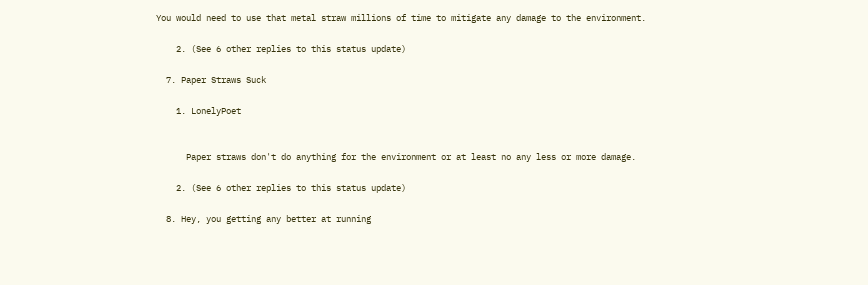You would need to use that metal straw millions of time to mitigate any damage to the environment.

    2. (See 6 other replies to this status update)

  7. Paper Straws Suck

    1. LonelyPoet


      Paper straws don't do anything for the environment or at least no any less or more damage.

    2. (See 6 other replies to this status update)

  8. Hey, you getting any better at running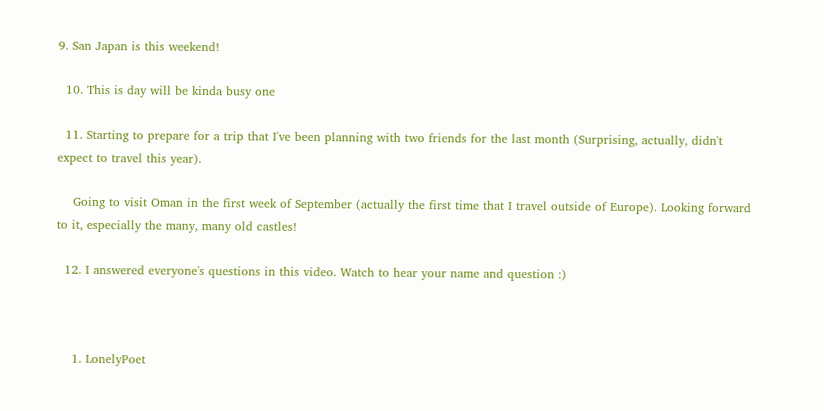9. San Japan is this weekend!

  10. This is day will be kinda busy one

  11. Starting to prepare for a trip that I've been planning with two friends for the last month (Surprising, actually, didn't expect to travel this year).

    Going to visit Oman in the first week of September (actually the first time that I travel outside of Europe). Looking forward to it, especially the many, many old castles!

  12. I answered everyone's questions in this video. Watch to hear your name and question :)



    1. LonelyPoet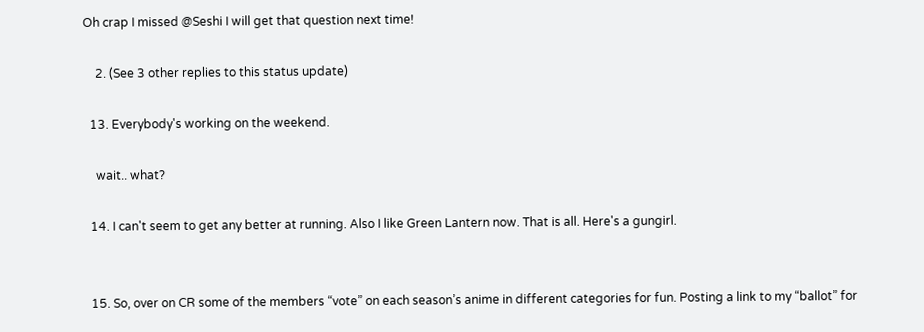Oh crap I missed @Seshi I will get that question next time!

    2. (See 3 other replies to this status update)

  13. Everybody's working on the weekend.

    wait.. what?

  14. I can't seem to get any better at running. Also I like Green Lantern now. That is all. Here's a gungirl.


  15. So, over on CR some of the members “vote” on each season’s anime in different categories for fun. Posting a link to my “ballot” for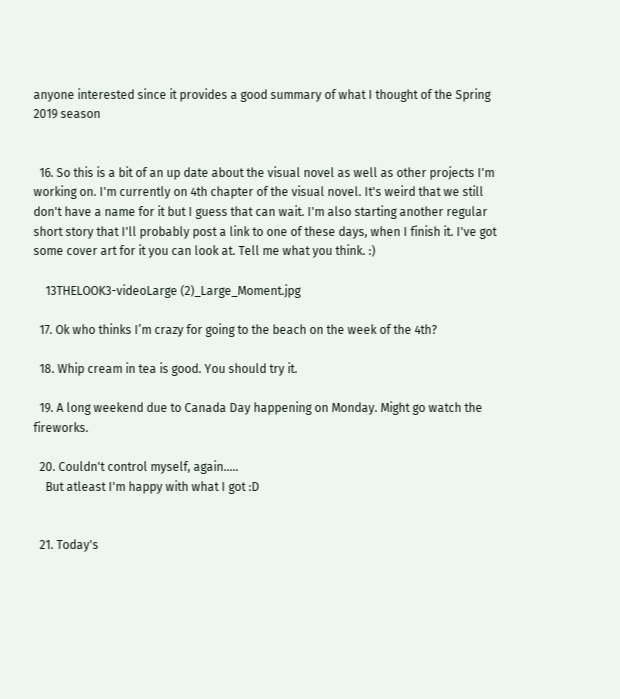anyone interested since it provides a good summary of what I thought of the Spring 2019 season


  16. So this is a bit of an up date about the visual novel as well as other projects I'm working on. I'm currently on 4th chapter of the visual novel. It's weird that we still don't have a name for it but I guess that can wait. I'm also starting another regular short story that I'll probably post a link to one of these days, when I finish it. I've got some cover art for it you can look at. Tell me what you think. :)

    13THELOOK3-videoLarge (2)_Large_Moment.jpg

  17. Ok who thinks I’m crazy for going to the beach on the week of the 4th?

  18. Whip cream in tea is good. You should try it.

  19. A long weekend due to Canada Day happening on Monday. Might go watch the fireworks.

  20. Couldn't control myself, again.....
    But atleast I'm happy with what I got :D


  21. Today's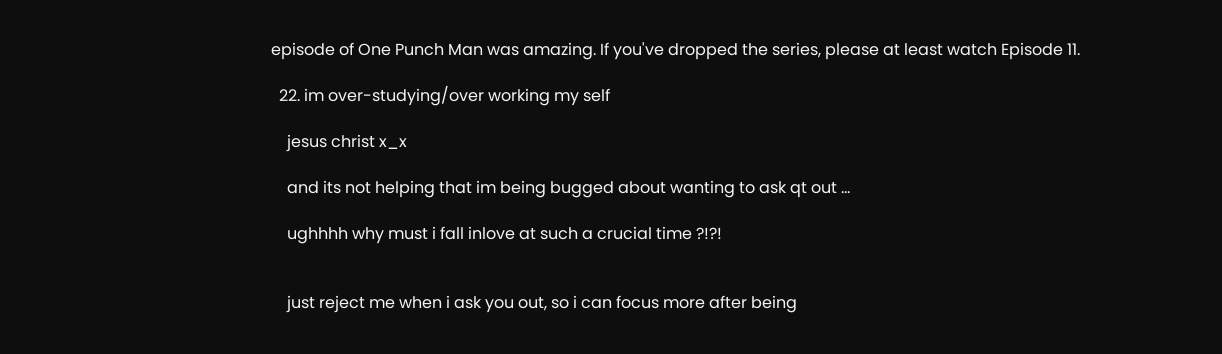episode of One Punch Man was amazing. If you've dropped the series, please at least watch Episode 11.

  22. im over-studying/over working my self

    jesus christ x_x

    and its not helping that im being bugged about wanting to ask qt out ...

    ughhhh why must i fall inlove at such a crucial time ?!?!


    just reject me when i ask you out, so i can focus more after being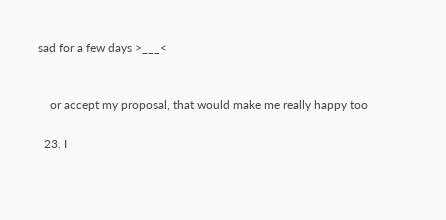sad for a few days >___<


    or accept my proposal, that would make me really happy too

  23. I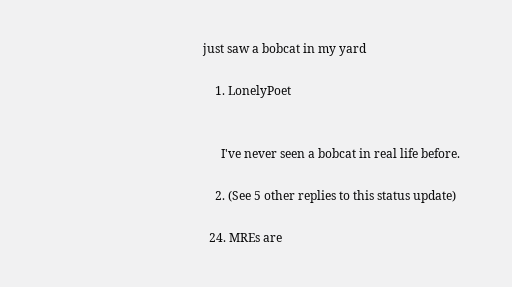just saw a bobcat in my yard

    1. LonelyPoet


      I've never seen a bobcat in real life before.

    2. (See 5 other replies to this status update)

  24. MREs are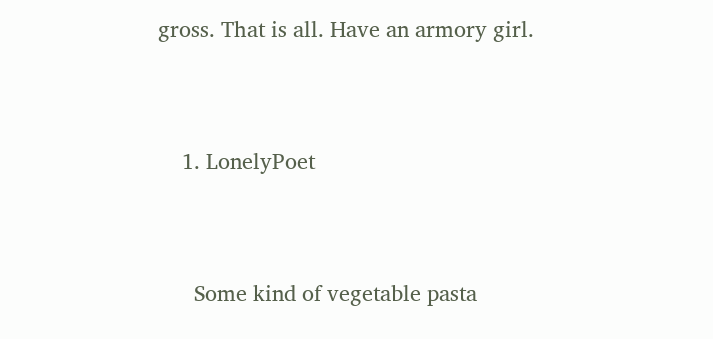gross. That is all. Have an armory girl.


    1. LonelyPoet


      Some kind of vegetable pasta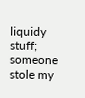liquidy stuff; someone stole my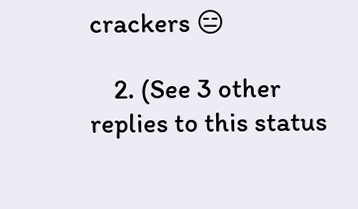crackers 😑

    2. (See 3 other replies to this status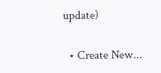update)

  • Create New...